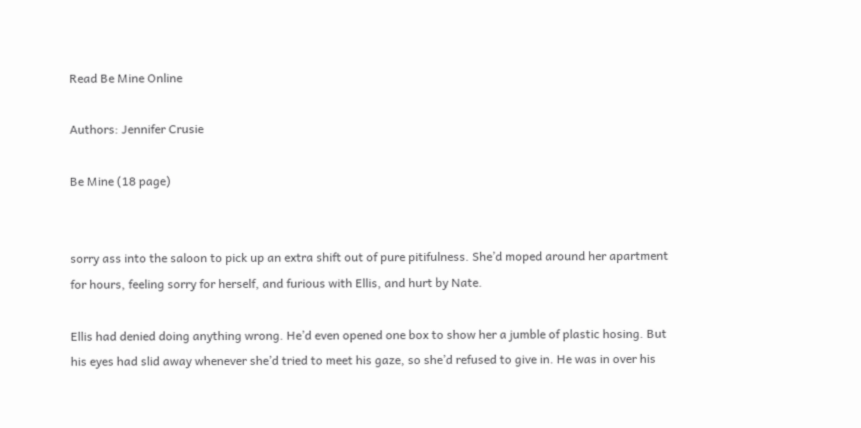Read Be Mine Online

Authors: Jennifer Crusie

Be Mine (18 page)


sorry ass into the saloon to pick up an extra shift out of pure pitifulness. She’d moped around her apartment for hours, feeling sorry for herself, and furious with Ellis, and hurt by Nate.

Ellis had denied doing anything wrong. He’d even opened one box to show her a jumble of plastic hosing. But his eyes had slid away whenever she’d tried to meet his gaze, so she’d refused to give in. He was in over his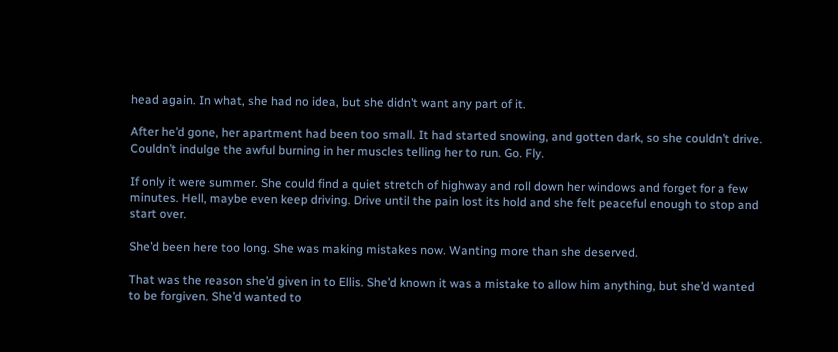head again. In what, she had no idea, but she didn’t want any part of it.

After he’d gone, her apartment had been too small. It had started snowing, and gotten dark, so she couldn’t drive. Couldn’t indulge the awful burning in her muscles telling her to run. Go. Fly.

If only it were summer. She could find a quiet stretch of highway and roll down her windows and forget for a few minutes. Hell, maybe even keep driving. Drive until the pain lost its hold and she felt peaceful enough to stop and start over.

She’d been here too long. She was making mistakes now. Wanting more than she deserved.

That was the reason she’d given in to Ellis. She’d known it was a mistake to allow him anything, but she’d wanted to be forgiven. She’d wanted to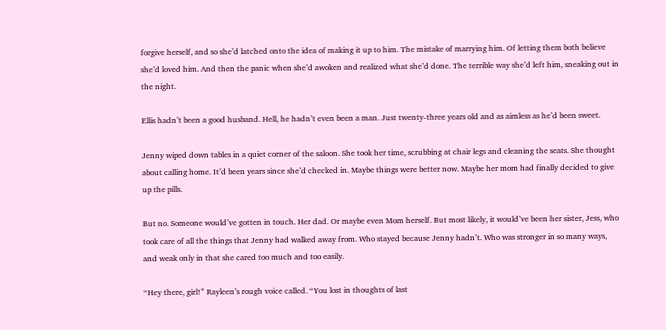forgive herself, and so she’d latched onto the idea of making it up to him. The mistake of marrying him. Of letting them both believe she’d loved him. And then the panic when she’d awoken and realized what she’d done. The terrible way she’d left him, sneaking out in the night.

Ellis hadn’t been a good husband. Hell, he hadn’t even been a man. Just twenty-three years old and as aimless as he’d been sweet.

Jenny wiped down tables in a quiet corner of the saloon. She took her time, scrubbing at chair legs and cleaning the seats. She thought about calling home. It’d been years since she’d checked in. Maybe things were better now. Maybe her mom had finally decided to give up the pills.

But no. Someone would’ve gotten in touch. Her dad. Or maybe even Mom herself. But most likely, it would’ve been her sister, Jess, who took care of all the things that Jenny had walked away from. Who stayed because Jenny hadn’t. Who was stronger in so many ways, and weak only in that she cared too much and too easily.

“Hey there, girl!” Rayleen’s rough voice called. “You lost in thoughts of last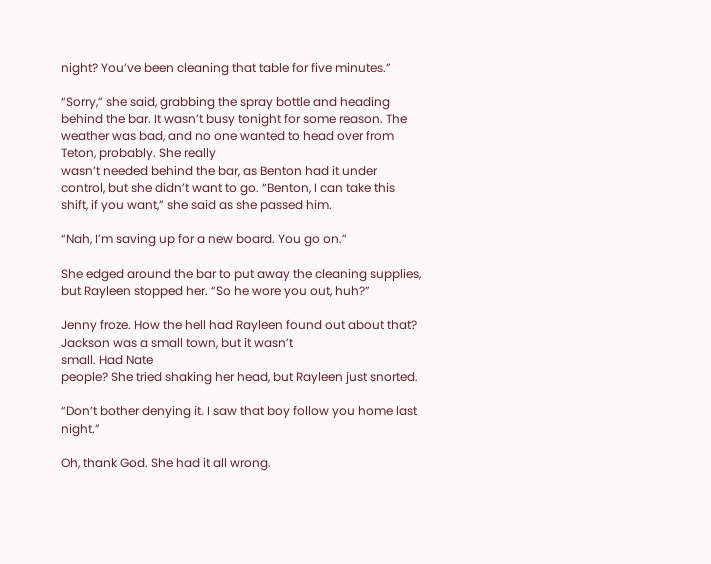night? You’ve been cleaning that table for five minutes.”

“Sorry,” she said, grabbing the spray bottle and heading behind the bar. It wasn’t busy tonight for some reason. The weather was bad, and no one wanted to head over from Teton, probably. She really
wasn’t needed behind the bar, as Benton had it under control, but she didn’t want to go. “Benton, I can take this shift, if you want,” she said as she passed him.

“Nah, I’m saving up for a new board. You go on.”

She edged around the bar to put away the cleaning supplies, but Rayleen stopped her. “So he wore you out, huh?”

Jenny froze. How the hell had Rayleen found out about that? Jackson was a small town, but it wasn’t
small. Had Nate
people? She tried shaking her head, but Rayleen just snorted.

“Don’t bother denying it. I saw that boy follow you home last night.”

Oh, thank God. She had it all wrong.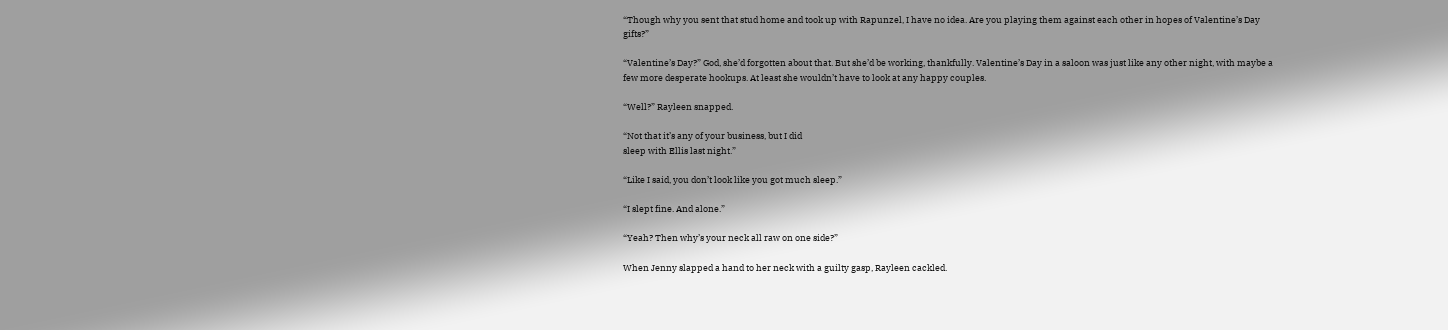“Though why you sent that stud home and took up with Rapunzel, I have no idea. Are you playing them against each other in hopes of Valentine’s Day gifts?”

“Valentine’s Day?” God, she’d forgotten about that. But she’d be working, thankfully. Valentine’s Day in a saloon was just like any other night, with maybe a few more desperate hookups. At least she wouldn’t have to look at any happy couples.

“Well?” Rayleen snapped.

“Not that it’s any of your business, but I did
sleep with Ellis last night.”

“Like I said, you don’t look like you got much sleep.”

“I slept fine. And alone.”

“Yeah? Then why’s your neck all raw on one side?”

When Jenny slapped a hand to her neck with a guilty gasp, Rayleen cackled.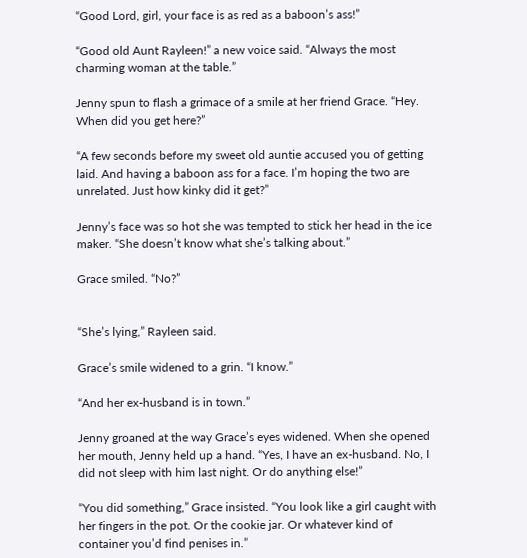“Good Lord, girl, your face is as red as a baboon’s ass!”

“Good old Aunt Rayleen!” a new voice said. “Always the most charming woman at the table.”

Jenny spun to flash a grimace of a smile at her friend Grace. “Hey. When did you get here?”

“A few seconds before my sweet old auntie accused you of getting laid. And having a baboon ass for a face. I’m hoping the two are unrelated. Just how kinky did it get?”

Jenny’s face was so hot she was tempted to stick her head in the ice maker. “She doesn’t know what she’s talking about.”

Grace smiled. “No?”


“She’s lying,” Rayleen said.

Grace’s smile widened to a grin. “I know.”

“And her ex-husband is in town.”

Jenny groaned at the way Grace’s eyes widened. When she opened her mouth, Jenny held up a hand. “Yes, I have an ex-husband. No, I did not sleep with him last night. Or do anything else!”

“You did something,” Grace insisted. “You look like a girl caught with her fingers in the pot. Or the cookie jar. Or whatever kind of container you’d find penises in.”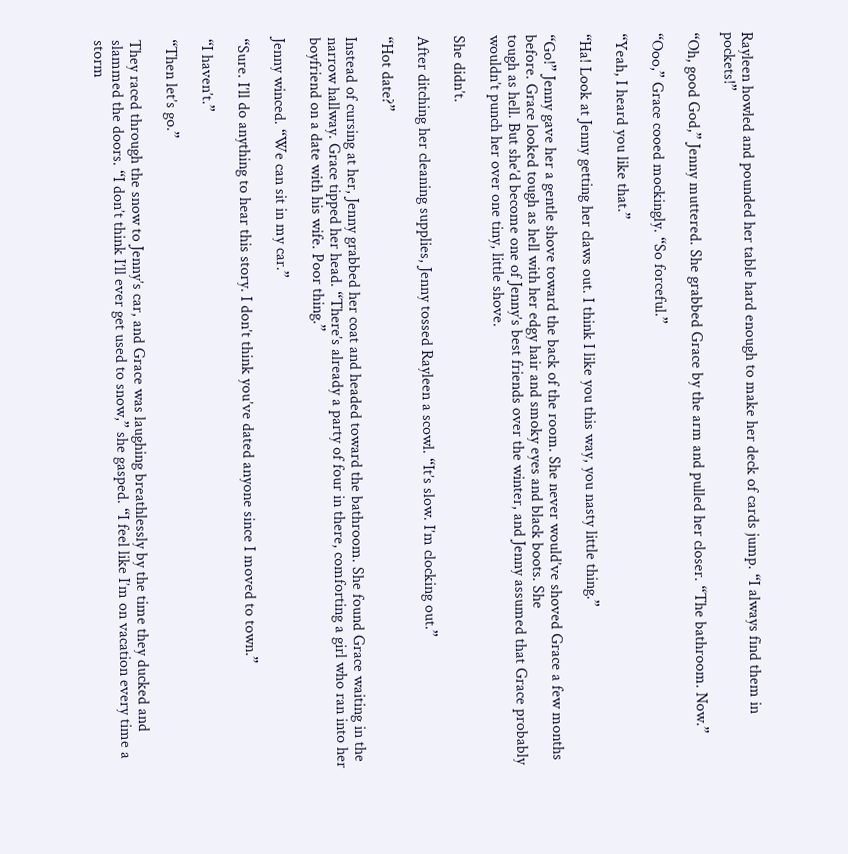Rayleen howled and pounded her table hard enough to make her deck of cards jump. “I always find them in pockets!”

“Oh, good God,” Jenny muttered. She grabbed Grace by the arm and pulled her closer. “The bathroom. Now.”

“Ooo,” Grace cooed mockingly. “So forceful.”

“Yeah, I heard you like that.”

“Ha! Look at Jenny getting her claws out. I think I like you this way, you nasty little thing.”

“Go!” Jenny gave her a gentle shove toward the back of the room. She never would’ve shoved Grace a few months before. Grace looked tough as hell with her edgy hair and smoky eyes and black boots. She
tough as hell. But she’d become one of Jenny’s best friends over the winter, and Jenny assumed that Grace probably wouldn’t punch her over one tiny, little shove.

She didn’t.

After ditching her cleaning supplies, Jenny tossed Rayleen a scowl. “It’s slow. I’m clocking out.”

“Hot date?”

Instead of cursing at her, Jenny grabbed her coat and headed toward the bathroom. She found Grace waiting in the narrow hallway. Grace tipped her head. “There’s already a party of four in there, comforting a girl who ran into her boyfriend on a date with his wife. Poor thing.”

Jenny winced. “We can sit in my car.”

“Sure. I’ll do anything to hear this story. I don’t think you’ve dated anyone since I moved to town.”

“I haven’t.”

“Then let’s go.”

They raced through the snow to Jenny’s car, and Grace was laughing breathlessly by the time they ducked and slammed the doors. “I don’t think I’ll ever get used to snow,” she gasped. “I feel like I’m on vacation every time a storm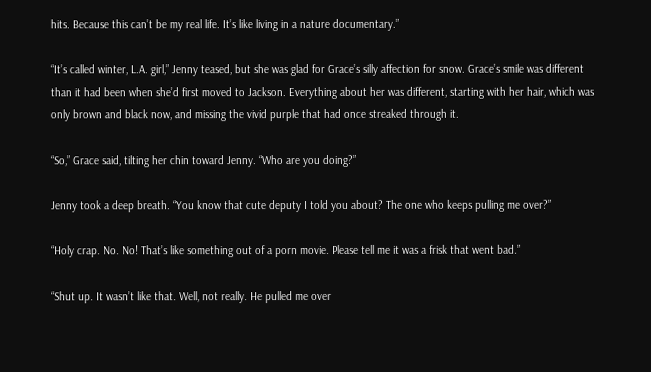hits. Because this can’t be my real life. It’s like living in a nature documentary.”

“It’s called winter, L.A. girl,” Jenny teased, but she was glad for Grace’s silly affection for snow. Grace’s smile was different than it had been when she’d first moved to Jackson. Everything about her was different, starting with her hair, which was only brown and black now, and missing the vivid purple that had once streaked through it.

“So,” Grace said, tilting her chin toward Jenny. “Who are you doing?”

Jenny took a deep breath. “You know that cute deputy I told you about? The one who keeps pulling me over?”

“Holy crap. No. No! That’s like something out of a porn movie. Please tell me it was a frisk that went bad.”

“Shut up. It wasn’t like that. Well, not really. He pulled me over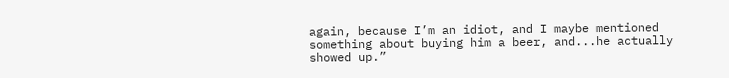again, because I’m an idiot, and I maybe mentioned something about buying him a beer, and...he actually showed up.”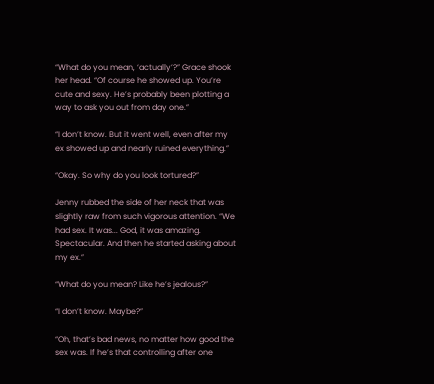“What do you mean, ‘actually’?” Grace shook her head. “Of course he showed up. You’re cute and sexy. He’s probably been plotting a way to ask you out from day one.”

“I don’t know. But it went well, even after my ex showed up and nearly ruined everything.”

“Okay. So why do you look tortured?”

Jenny rubbed the side of her neck that was slightly raw from such vigorous attention. “We had sex. It was... God, it was amazing. Spectacular. And then he started asking about my ex.”

“What do you mean? Like he’s jealous?”

“I don’t know. Maybe?”

“Oh, that’s bad news, no matter how good the sex was. If he’s that controlling after one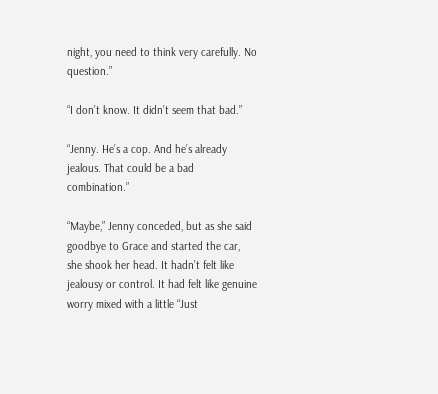night, you need to think very carefully. No question.”

“I don’t know. It didn’t seem that bad.”

“Jenny. He’s a cop. And he’s already jealous. That could be a bad combination.”

“Maybe,” Jenny conceded, but as she said goodbye to Grace and started the car, she shook her head. It hadn’t felt like jealousy or control. It had felt like genuine worry mixed with a little “Just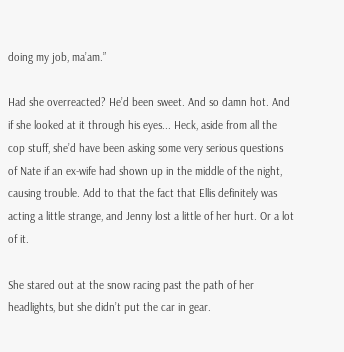doing my job, ma’am.”

Had she overreacted? He’d been sweet. And so damn hot. And if she looked at it through his eyes... Heck, aside from all the cop stuff, she’d have been asking some very serious questions of Nate if an ex-wife had shown up in the middle of the night, causing trouble. Add to that the fact that Ellis definitely was acting a little strange, and Jenny lost a little of her hurt. Or a lot of it.

She stared out at the snow racing past the path of her headlights, but she didn’t put the car in gear.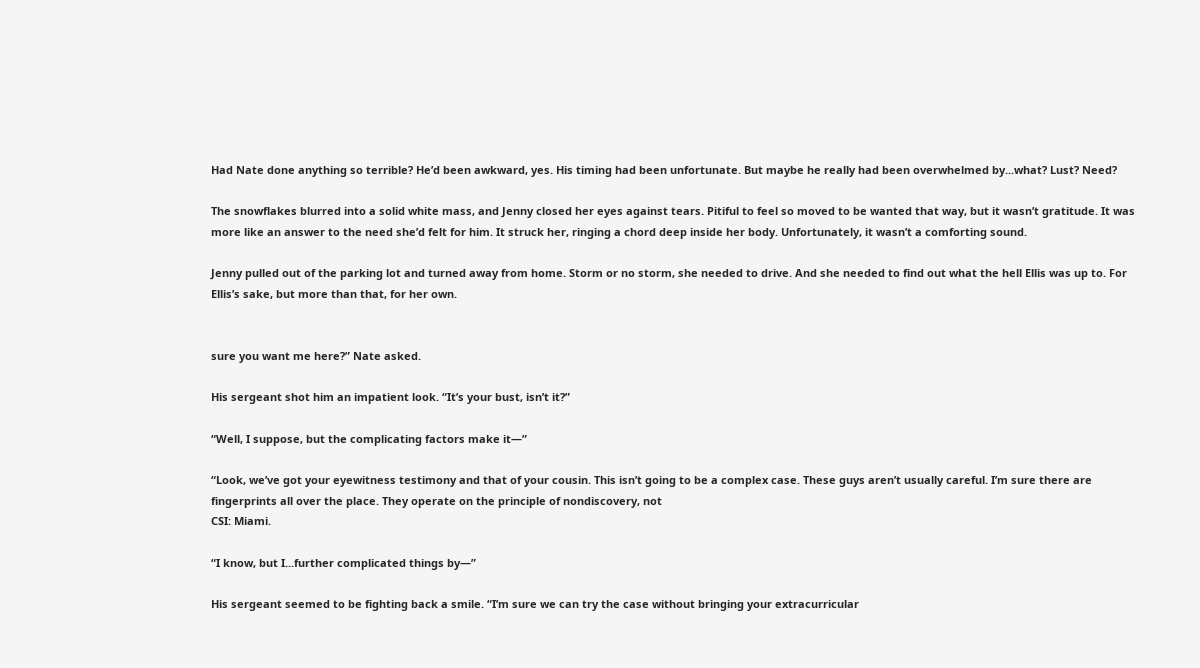Had Nate done anything so terrible? He’d been awkward, yes. His timing had been unfortunate. But maybe he really had been overwhelmed by...what? Lust? Need?

The snowflakes blurred into a solid white mass, and Jenny closed her eyes against tears. Pitiful to feel so moved to be wanted that way, but it wasn’t gratitude. It was more like an answer to the need she’d felt for him. It struck her, ringing a chord deep inside her body. Unfortunately, it wasn’t a comforting sound.

Jenny pulled out of the parking lot and turned away from home. Storm or no storm, she needed to drive. And she needed to find out what the hell Ellis was up to. For Ellis’s sake, but more than that, for her own.


sure you want me here?” Nate asked.

His sergeant shot him an impatient look. “It’s your bust, isn’t it?”

“Well, I suppose, but the complicating factors make it—”

“Look, we’ve got your eyewitness testimony and that of your cousin. This isn’t going to be a complex case. These guys aren’t usually careful. I’m sure there are fingerprints all over the place. They operate on the principle of nondiscovery, not
CSI: Miami.

“I know, but I...further complicated things by—”

His sergeant seemed to be fighting back a smile. “I’m sure we can try the case without bringing your extracurricular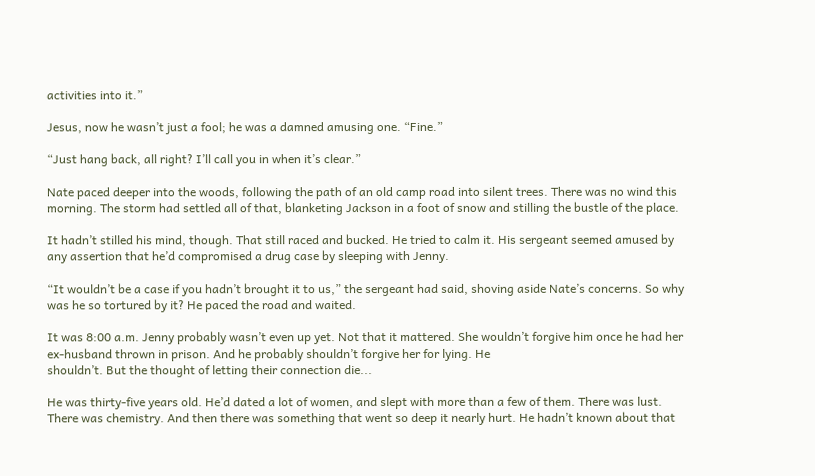activities into it.”

Jesus, now he wasn’t just a fool; he was a damned amusing one. “Fine.”

“Just hang back, all right? I’ll call you in when it’s clear.”

Nate paced deeper into the woods, following the path of an old camp road into silent trees. There was no wind this morning. The storm had settled all of that, blanketing Jackson in a foot of snow and stilling the bustle of the place.

It hadn’t stilled his mind, though. That still raced and bucked. He tried to calm it. His sergeant seemed amused by any assertion that he’d compromised a drug case by sleeping with Jenny.

“It wouldn’t be a case if you hadn’t brought it to us,” the sergeant had said, shoving aside Nate’s concerns. So why was he so tortured by it? He paced the road and waited.

It was 8:00 a.m. Jenny probably wasn’t even up yet. Not that it mattered. She wouldn’t forgive him once he had her ex-husband thrown in prison. And he probably shouldn’t forgive her for lying. He
shouldn’t. But the thought of letting their connection die...

He was thirty-five years old. He’d dated a lot of women, and slept with more than a few of them. There was lust. There was chemistry. And then there was something that went so deep it nearly hurt. He hadn’t known about that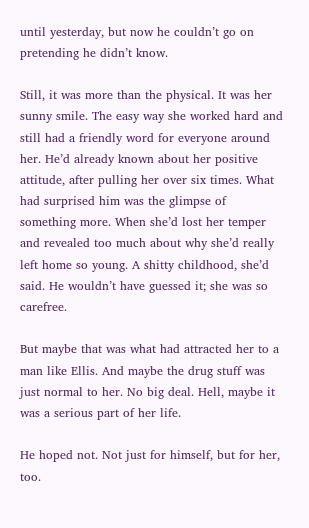until yesterday, but now he couldn’t go on pretending he didn’t know.

Still, it was more than the physical. It was her sunny smile. The easy way she worked hard and still had a friendly word for everyone around her. He’d already known about her positive attitude, after pulling her over six times. What had surprised him was the glimpse of something more. When she’d lost her temper and revealed too much about why she’d really left home so young. A shitty childhood, she’d said. He wouldn’t have guessed it; she was so carefree.

But maybe that was what had attracted her to a man like Ellis. And maybe the drug stuff was just normal to her. No big deal. Hell, maybe it was a serious part of her life.

He hoped not. Not just for himself, but for her, too.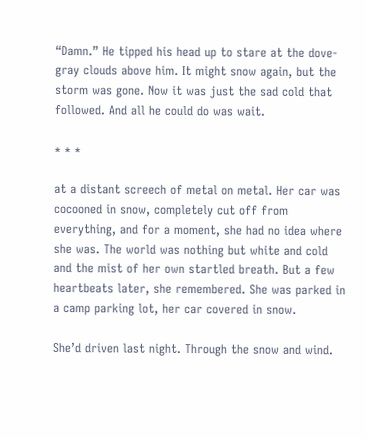“Damn.” He tipped his head up to stare at the dove-gray clouds above him. It might snow again, but the storm was gone. Now it was just the sad cold that followed. And all he could do was wait.

* * *

at a distant screech of metal on metal. Her car was cocooned in snow, completely cut off from everything, and for a moment, she had no idea where she was. The world was nothing but white and cold and the mist of her own startled breath. But a few heartbeats later, she remembered. She was parked in a camp parking lot, her car covered in snow.

She’d driven last night. Through the snow and wind.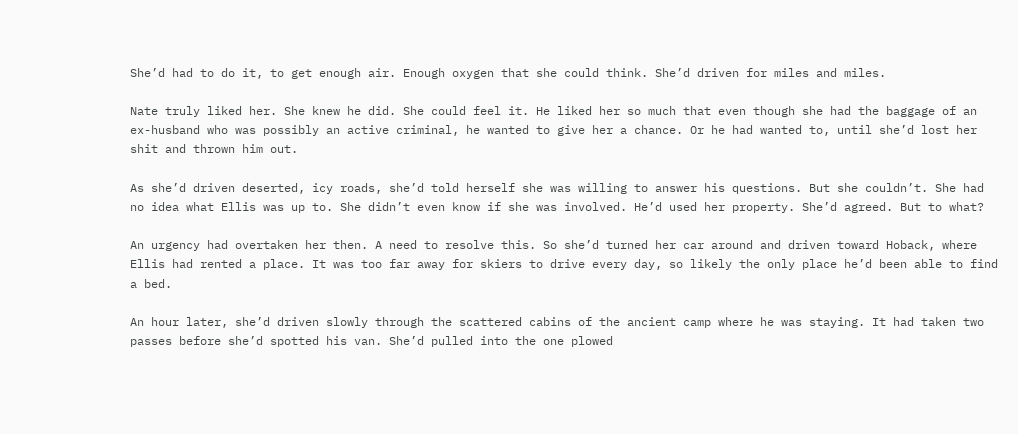She’d had to do it, to get enough air. Enough oxygen that she could think. She’d driven for miles and miles.

Nate truly liked her. She knew he did. She could feel it. He liked her so much that even though she had the baggage of an ex-husband who was possibly an active criminal, he wanted to give her a chance. Or he had wanted to, until she’d lost her shit and thrown him out.

As she’d driven deserted, icy roads, she’d told herself she was willing to answer his questions. But she couldn’t. She had no idea what Ellis was up to. She didn’t even know if she was involved. He’d used her property. She’d agreed. But to what?

An urgency had overtaken her then. A need to resolve this. So she’d turned her car around and driven toward Hoback, where Ellis had rented a place. It was too far away for skiers to drive every day, so likely the only place he’d been able to find a bed.

An hour later, she’d driven slowly through the scattered cabins of the ancient camp where he was staying. It had taken two passes before she’d spotted his van. She’d pulled into the one plowed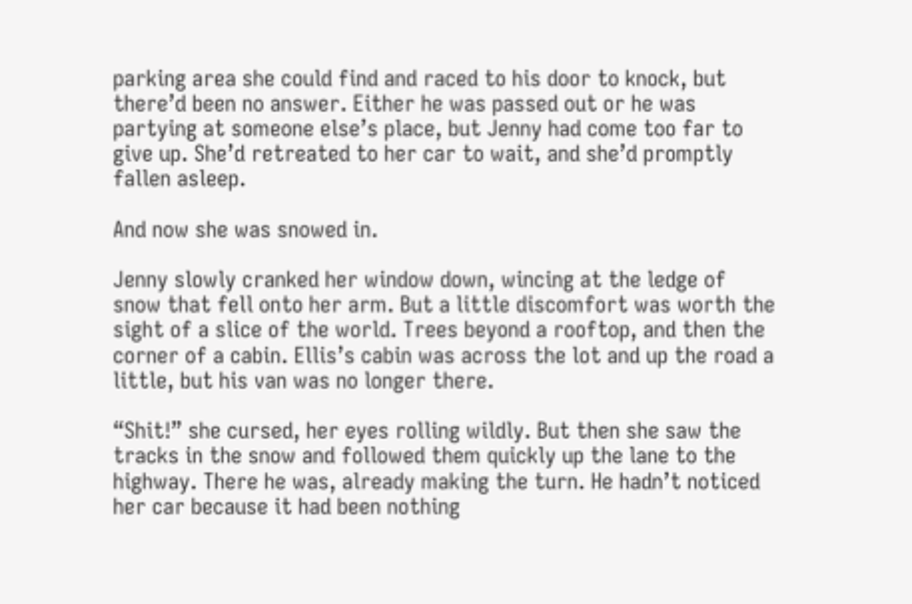parking area she could find and raced to his door to knock, but there’d been no answer. Either he was passed out or he was partying at someone else’s place, but Jenny had come too far to give up. She’d retreated to her car to wait, and she’d promptly fallen asleep.

And now she was snowed in.

Jenny slowly cranked her window down, wincing at the ledge of snow that fell onto her arm. But a little discomfort was worth the sight of a slice of the world. Trees beyond a rooftop, and then the corner of a cabin. Ellis’s cabin was across the lot and up the road a little, but his van was no longer there.

“Shit!” she cursed, her eyes rolling wildly. But then she saw the tracks in the snow and followed them quickly up the lane to the highway. There he was, already making the turn. He hadn’t noticed her car because it had been nothing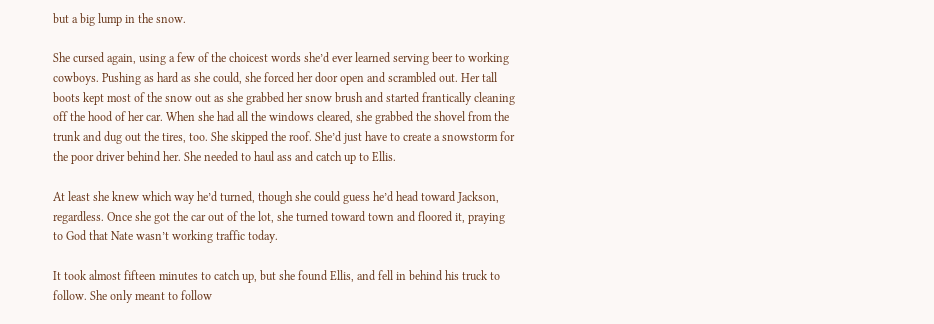but a big lump in the snow.

She cursed again, using a few of the choicest words she’d ever learned serving beer to working cowboys. Pushing as hard as she could, she forced her door open and scrambled out. Her tall boots kept most of the snow out as she grabbed her snow brush and started frantically cleaning off the hood of her car. When she had all the windows cleared, she grabbed the shovel from the trunk and dug out the tires, too. She skipped the roof. She’d just have to create a snowstorm for the poor driver behind her. She needed to haul ass and catch up to Ellis.

At least she knew which way he’d turned, though she could guess he’d head toward Jackson, regardless. Once she got the car out of the lot, she turned toward town and floored it, praying to God that Nate wasn’t working traffic today.

It took almost fifteen minutes to catch up, but she found Ellis, and fell in behind his truck to follow. She only meant to follow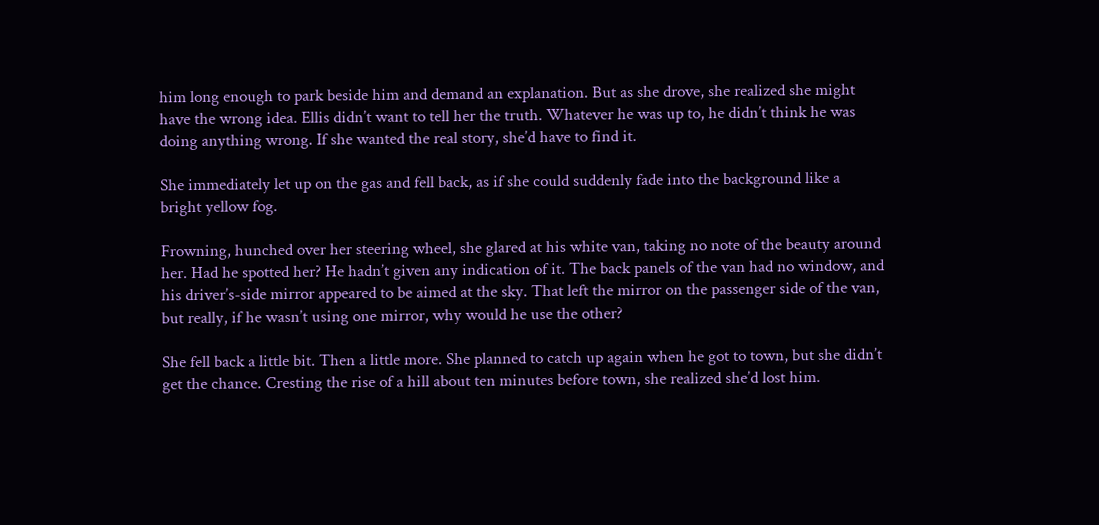him long enough to park beside him and demand an explanation. But as she drove, she realized she might have the wrong idea. Ellis didn’t want to tell her the truth. Whatever he was up to, he didn’t think he was doing anything wrong. If she wanted the real story, she’d have to find it.

She immediately let up on the gas and fell back, as if she could suddenly fade into the background like a bright yellow fog.

Frowning, hunched over her steering wheel, she glared at his white van, taking no note of the beauty around her. Had he spotted her? He hadn’t given any indication of it. The back panels of the van had no window, and his driver’s-side mirror appeared to be aimed at the sky. That left the mirror on the passenger side of the van, but really, if he wasn’t using one mirror, why would he use the other?

She fell back a little bit. Then a little more. She planned to catch up again when he got to town, but she didn’t get the chance. Cresting the rise of a hill about ten minutes before town, she realized she’d lost him.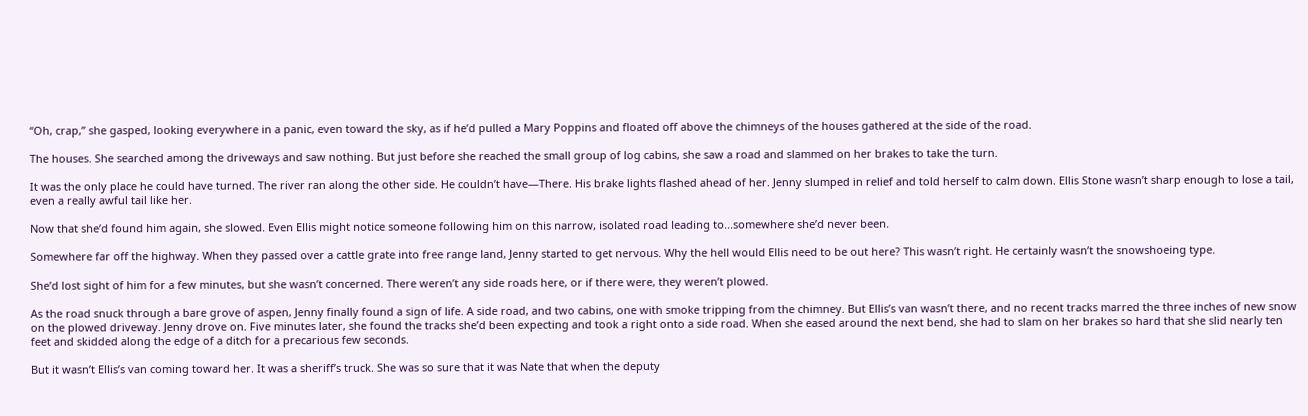“Oh, crap,” she gasped, looking everywhere in a panic, even toward the sky, as if he’d pulled a Mary Poppins and floated off above the chimneys of the houses gathered at the side of the road.

The houses. She searched among the driveways and saw nothing. But just before she reached the small group of log cabins, she saw a road and slammed on her brakes to take the turn.

It was the only place he could have turned. The river ran along the other side. He couldn’t have—There. His brake lights flashed ahead of her. Jenny slumped in relief and told herself to calm down. Ellis Stone wasn’t sharp enough to lose a tail, even a really awful tail like her.

Now that she’d found him again, she slowed. Even Ellis might notice someone following him on this narrow, isolated road leading to...somewhere she’d never been.

Somewhere far off the highway. When they passed over a cattle grate into free range land, Jenny started to get nervous. Why the hell would Ellis need to be out here? This wasn’t right. He certainly wasn’t the snowshoeing type.

She’d lost sight of him for a few minutes, but she wasn’t concerned. There weren’t any side roads here, or if there were, they weren’t plowed.

As the road snuck through a bare grove of aspen, Jenny finally found a sign of life. A side road, and two cabins, one with smoke tripping from the chimney. But Ellis’s van wasn’t there, and no recent tracks marred the three inches of new snow on the plowed driveway. Jenny drove on. Five minutes later, she found the tracks she’d been expecting and took a right onto a side road. When she eased around the next bend, she had to slam on her brakes so hard that she slid nearly ten feet and skidded along the edge of a ditch for a precarious few seconds.

But it wasn’t Ellis’s van coming toward her. It was a sheriff’s truck. She was so sure that it was Nate that when the deputy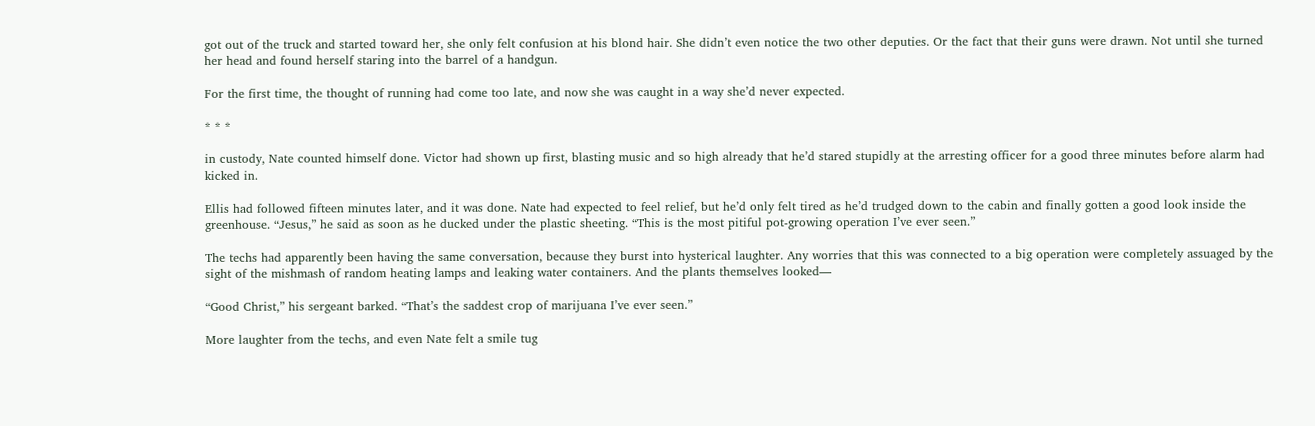got out of the truck and started toward her, she only felt confusion at his blond hair. She didn’t even notice the two other deputies. Or the fact that their guns were drawn. Not until she turned her head and found herself staring into the barrel of a handgun.

For the first time, the thought of running had come too late, and now she was caught in a way she’d never expected.

* * *

in custody, Nate counted himself done. Victor had shown up first, blasting music and so high already that he’d stared stupidly at the arresting officer for a good three minutes before alarm had kicked in.

Ellis had followed fifteen minutes later, and it was done. Nate had expected to feel relief, but he’d only felt tired as he’d trudged down to the cabin and finally gotten a good look inside the greenhouse. “Jesus,” he said as soon as he ducked under the plastic sheeting. “This is the most pitiful pot-growing operation I’ve ever seen.”

The techs had apparently been having the same conversation, because they burst into hysterical laughter. Any worries that this was connected to a big operation were completely assuaged by the sight of the mishmash of random heating lamps and leaking water containers. And the plants themselves looked—

“Good Christ,” his sergeant barked. “That’s the saddest crop of marijuana I’ve ever seen.”

More laughter from the techs, and even Nate felt a smile tug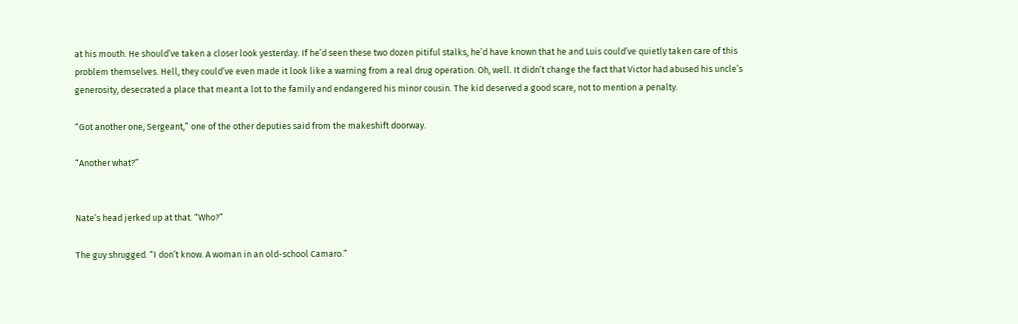at his mouth. He should’ve taken a closer look yesterday. If he’d seen these two dozen pitiful stalks, he’d have known that he and Luis could’ve quietly taken care of this problem themselves. Hell, they could’ve even made it look like a warning from a real drug operation. Oh, well. It didn’t change the fact that Victor had abused his uncle’s generosity, desecrated a place that meant a lot to the family and endangered his minor cousin. The kid deserved a good scare, not to mention a penalty.

“Got another one, Sergeant,” one of the other deputies said from the makeshift doorway.

“Another what?”


Nate’s head jerked up at that. “Who?”

The guy shrugged. “I don’t know. A woman in an old-school Camaro.”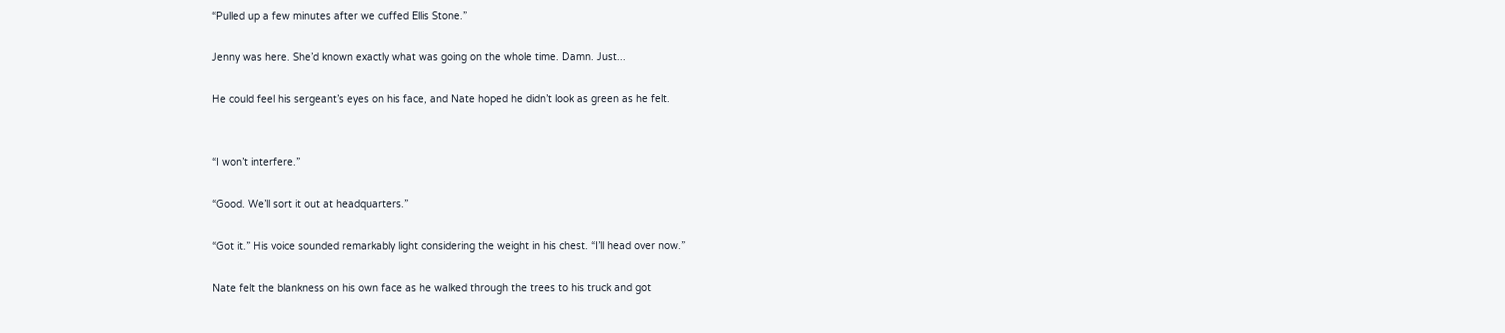“Pulled up a few minutes after we cuffed Ellis Stone.”

Jenny was here. She’d known exactly what was going on the whole time. Damn. Just...

He could feel his sergeant’s eyes on his face, and Nate hoped he didn’t look as green as he felt.


“I won’t interfere.”

“Good. We’ll sort it out at headquarters.”

“Got it.” His voice sounded remarkably light considering the weight in his chest. “I’ll head over now.”

Nate felt the blankness on his own face as he walked through the trees to his truck and got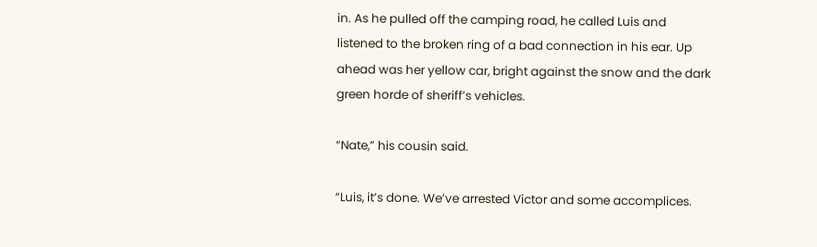in. As he pulled off the camping road, he called Luis and listened to the broken ring of a bad connection in his ear. Up ahead was her yellow car, bright against the snow and the dark green horde of sheriff’s vehicles.

“Nate,” his cousin said.

“Luis, it’s done. We’ve arrested Victor and some accomplices.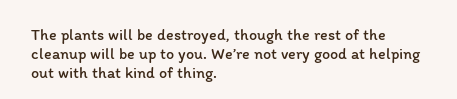The plants will be destroyed, though the rest of the cleanup will be up to you. We’re not very good at helping out with that kind of thing.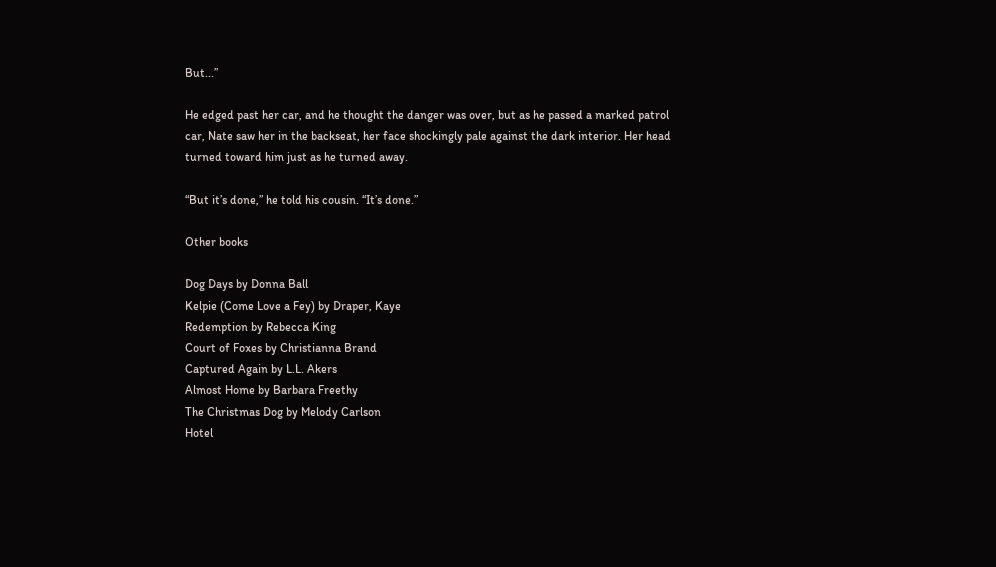But...”

He edged past her car, and he thought the danger was over, but as he passed a marked patrol car, Nate saw her in the backseat, her face shockingly pale against the dark interior. Her head turned toward him just as he turned away.

“But it’s done,” he told his cousin. “It’s done.”

Other books

Dog Days by Donna Ball
Kelpie (Come Love a Fey) by Draper, Kaye
Redemption by Rebecca King
Court of Foxes by Christianna Brand
Captured Again by L.L. Akers
Almost Home by Barbara Freethy
The Christmas Dog by Melody Carlson
Hotel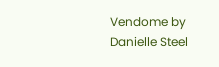Vendome by Danielle Steel